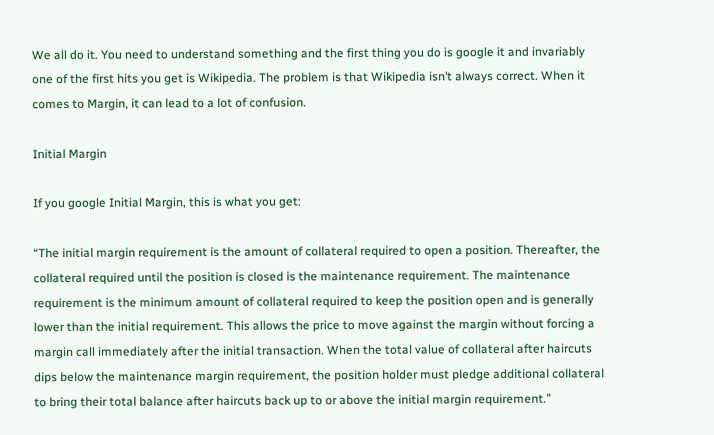We all do it. You need to understand something and the first thing you do is google it and invariably one of the first hits you get is Wikipedia. The problem is that Wikipedia isn’t always correct. When it comes to Margin, it can lead to a lot of confusion.

Initial Margin

If you google Initial Margin, this is what you get:

“The initial margin requirement is the amount of collateral required to open a position. Thereafter, the collateral required until the position is closed is the maintenance requirement. The maintenance requirement is the minimum amount of collateral required to keep the position open and is generally lower than the initial requirement. This allows the price to move against the margin without forcing a margin call immediately after the initial transaction. When the total value of collateral after haircuts dips below the maintenance margin requirement, the position holder must pledge additional collateral to bring their total balance after haircuts back up to or above the initial margin requirement.”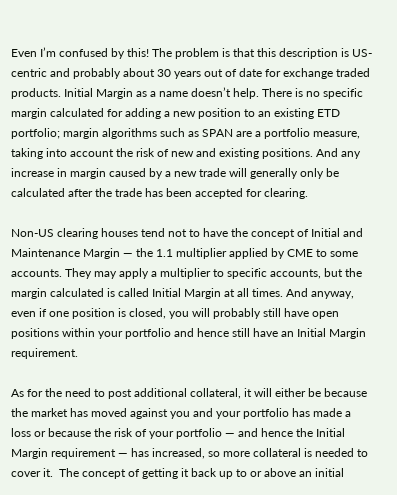Even I’m confused by this! The problem is that this description is US-centric and probably about 30 years out of date for exchange traded products. Initial Margin as a name doesn’t help. There is no specific margin calculated for adding a new position to an existing ETD portfolio; margin algorithms such as SPAN are a portfolio measure, taking into account the risk of new and existing positions. And any increase in margin caused by a new trade will generally only be calculated after the trade has been accepted for clearing.

Non-US clearing houses tend not to have the concept of Initial and Maintenance Margin — the 1.1 multiplier applied by CME to some accounts. They may apply a multiplier to specific accounts, but the margin calculated is called Initial Margin at all times. And anyway, even if one position is closed, you will probably still have open positions within your portfolio and hence still have an Initial Margin requirement.

As for the need to post additional collateral, it will either be because the market has moved against you and your portfolio has made a loss or because the risk of your portfolio — and hence the Initial Margin requirement — has increased, so more collateral is needed to cover it.  The concept of getting it back up to or above an initial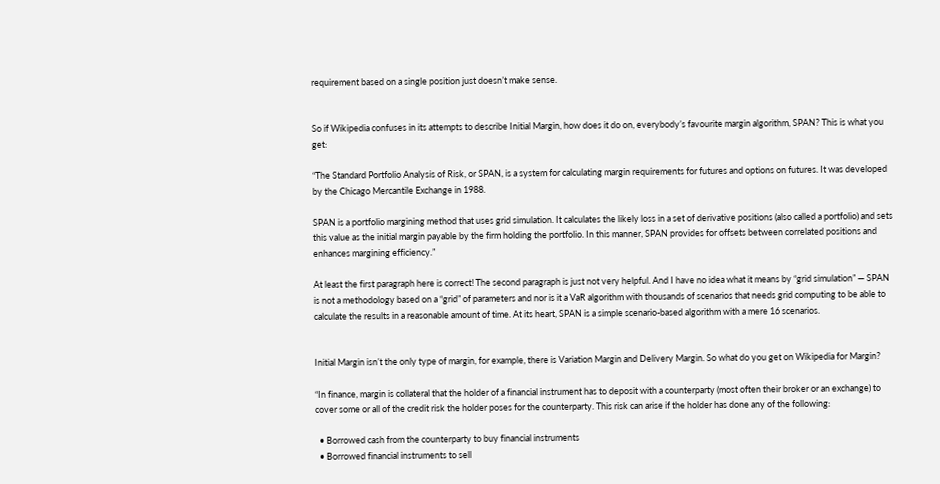requirement based on a single position just doesn’t make sense.


So if Wikipedia confuses in its attempts to describe Initial Margin, how does it do on, everybody’s favourite margin algorithm, SPAN? This is what you get:

“The Standard Portfolio Analysis of Risk, or SPAN, is a system for calculating margin requirements for futures and options on futures. It was developed by the Chicago Mercantile Exchange in 1988.

SPAN is a portfolio margining method that uses grid simulation. It calculates the likely loss in a set of derivative positions (also called a portfolio) and sets this value as the initial margin payable by the firm holding the portfolio. In this manner, SPAN provides for offsets between correlated positions and enhances margining efficiency.”

At least the first paragraph here is correct! The second paragraph is just not very helpful. And I have no idea what it means by “grid simulation” — SPAN is not a methodology based on a “grid” of parameters and nor is it a VaR algorithm with thousands of scenarios that needs grid computing to be able to calculate the results in a reasonable amount of time. At its heart, SPAN is a simple scenario-based algorithm with a mere 16 scenarios.


Initial Margin isn’t the only type of margin, for example, there is Variation Margin and Delivery Margin. So what do you get on Wikipedia for Margin?

“In finance, margin is collateral that the holder of a financial instrument has to deposit with a counterparty (most often their broker or an exchange) to cover some or all of the credit risk the holder poses for the counterparty. This risk can arise if the holder has done any of the following:

  • Borrowed cash from the counterparty to buy financial instruments
  • Borrowed financial instruments to sell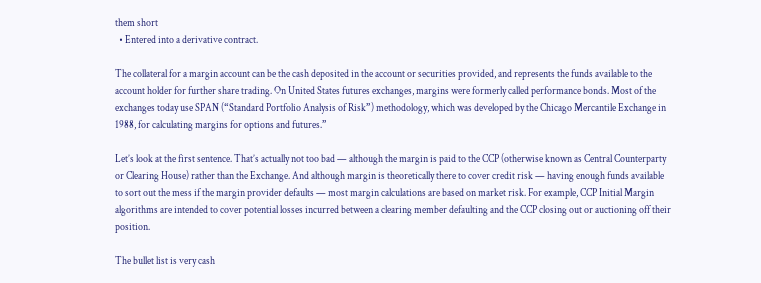them short
  • Entered into a derivative contract.

The collateral for a margin account can be the cash deposited in the account or securities provided, and represents the funds available to the account holder for further share trading. On United States futures exchanges, margins were formerly called performance bonds. Most of the exchanges today use SPAN (“Standard Portfolio Analysis of Risk”) methodology, which was developed by the Chicago Mercantile Exchange in 1988, for calculating margins for options and futures.”

Let’s look at the first sentence. That’s actually not too bad — although the margin is paid to the CCP (otherwise known as Central Counterparty or Clearing House) rather than the Exchange. And although margin is theoretically there to cover credit risk — having enough funds available to sort out the mess if the margin provider defaults — most margin calculations are based on market risk. For example, CCP Initial Margin algorithms are intended to cover potential losses incurred between a clearing member defaulting and the CCP closing out or auctioning off their position.

The bullet list is very cash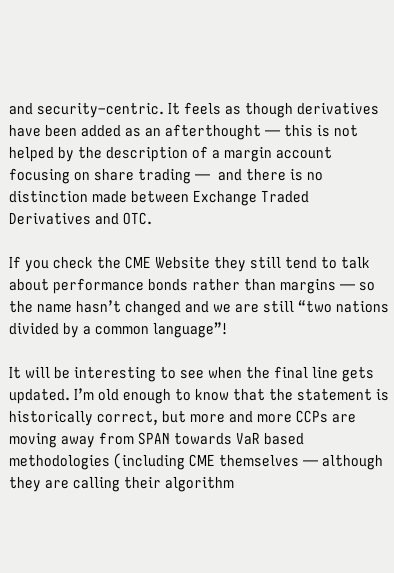and security–centric. It feels as though derivatives have been added as an afterthought — this is not helped by the description of a margin account focusing on share trading —  and there is no distinction made between Exchange Traded Derivatives and OTC.

If you check the CME Website they still tend to talk about performance bonds rather than margins — so the name hasn’t changed and we are still “two nations divided by a common language”!

It will be interesting to see when the final line gets updated. I’m old enough to know that the statement is historically correct, but more and more CCPs are moving away from SPAN towards VaR based methodologies (including CME themselves — although they are calling their algorithm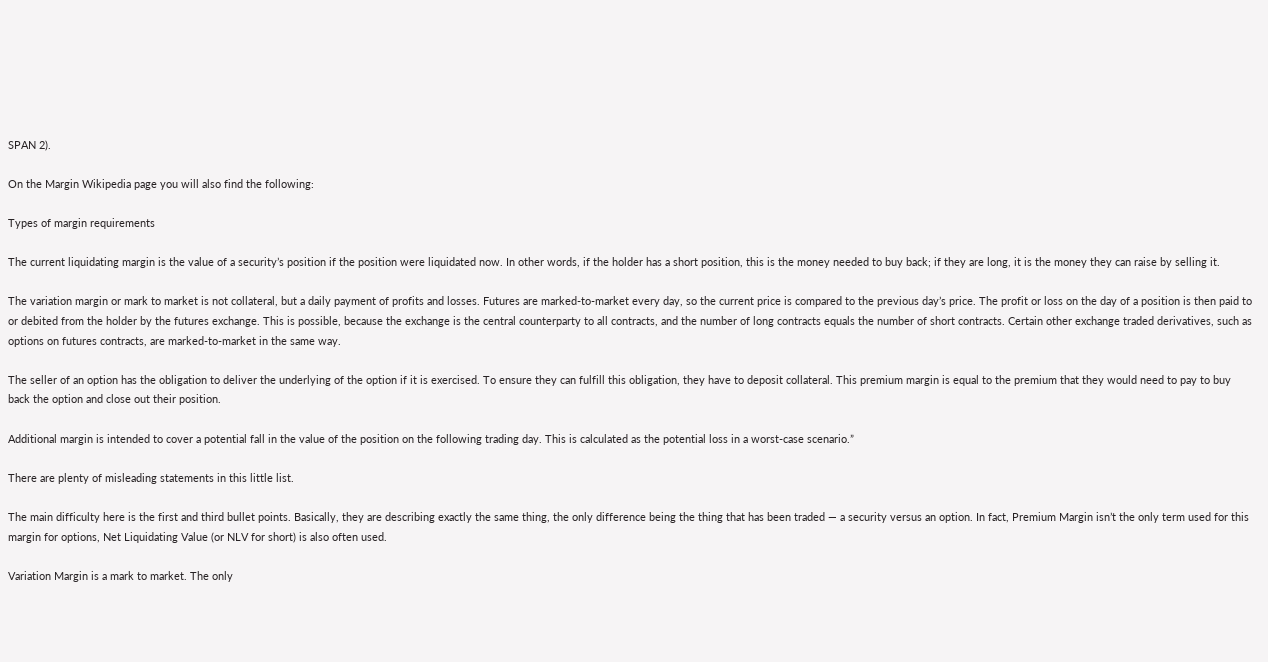SPAN 2).

On the Margin Wikipedia page you will also find the following:

Types of margin requirements

The current liquidating margin is the value of a security’s position if the position were liquidated now. In other words, if the holder has a short position, this is the money needed to buy back; if they are long, it is the money they can raise by selling it.

The variation margin or mark to market is not collateral, but a daily payment of profits and losses. Futures are marked-to-market every day, so the current price is compared to the previous day’s price. The profit or loss on the day of a position is then paid to or debited from the holder by the futures exchange. This is possible, because the exchange is the central counterparty to all contracts, and the number of long contracts equals the number of short contracts. Certain other exchange traded derivatives, such as options on futures contracts, are marked-to-market in the same way.

The seller of an option has the obligation to deliver the underlying of the option if it is exercised. To ensure they can fulfill this obligation, they have to deposit collateral. This premium margin is equal to the premium that they would need to pay to buy back the option and close out their position.

Additional margin is intended to cover a potential fall in the value of the position on the following trading day. This is calculated as the potential loss in a worst-case scenario.”

There are plenty of misleading statements in this little list.

The main difficulty here is the first and third bullet points. Basically, they are describing exactly the same thing, the only difference being the thing that has been traded — a security versus an option. In fact, Premium Margin isn’t the only term used for this margin for options, Net Liquidating Value (or NLV for short) is also often used.

Variation Margin is a mark to market. The only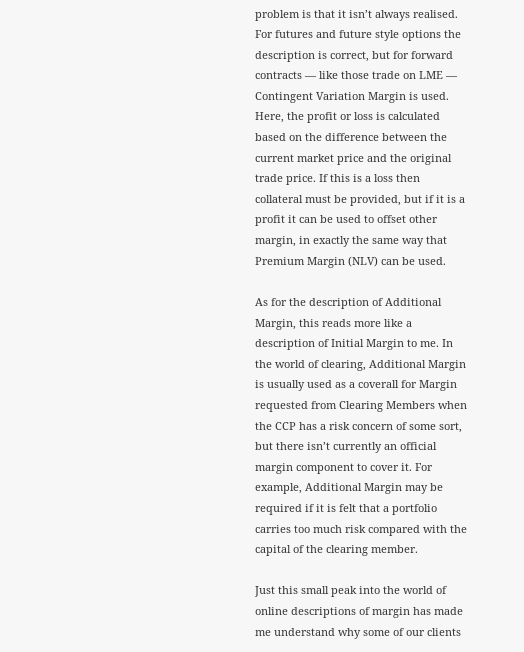problem is that it isn’t always realised. For futures and future style options the description is correct, but for forward contracts — like those trade on LME — Contingent Variation Margin is used. Here, the profit or loss is calculated based on the difference between the current market price and the original trade price. If this is a loss then collateral must be provided, but if it is a profit it can be used to offset other margin, in exactly the same way that Premium Margin (NLV) can be used.

As for the description of Additional Margin, this reads more like a description of Initial Margin to me. In the world of clearing, Additional Margin is usually used as a coverall for Margin requested from Clearing Members when the CCP has a risk concern of some sort, but there isn’t currently an official margin component to cover it. For example, Additional Margin may be required if it is felt that a portfolio carries too much risk compared with the capital of the clearing member.

Just this small peak into the world of online descriptions of margin has made me understand why some of our clients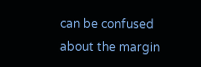can be confused about the margin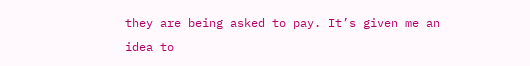they are being asked to pay. It’s given me an idea to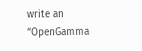write an “OpenGamma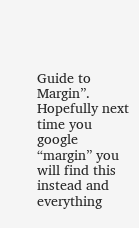Guide to Margin”. Hopefully next time you google “margin” you will find this instead and everything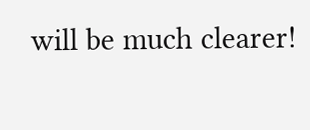will be much clearer!